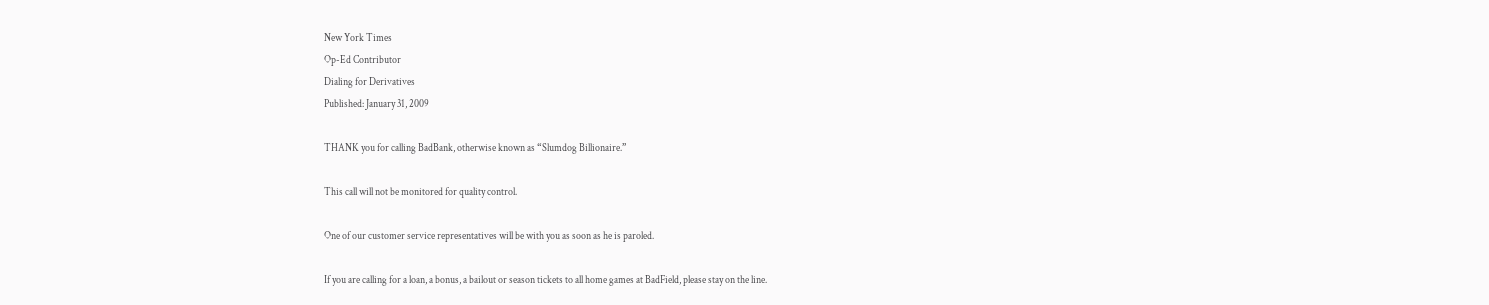New York Times
Op-Ed Contributor
Dialing for Derivatives
Published: January 31, 2009

THANK you for calling BadBank, otherwise known as “Slumdog Billionaire.”

This call will not be monitored for quality control.

One of our customer service representatives will be with you as soon as he is paroled.

If you are calling for a loan, a bonus, a bailout or season tickets to all home games at BadField, please stay on the line.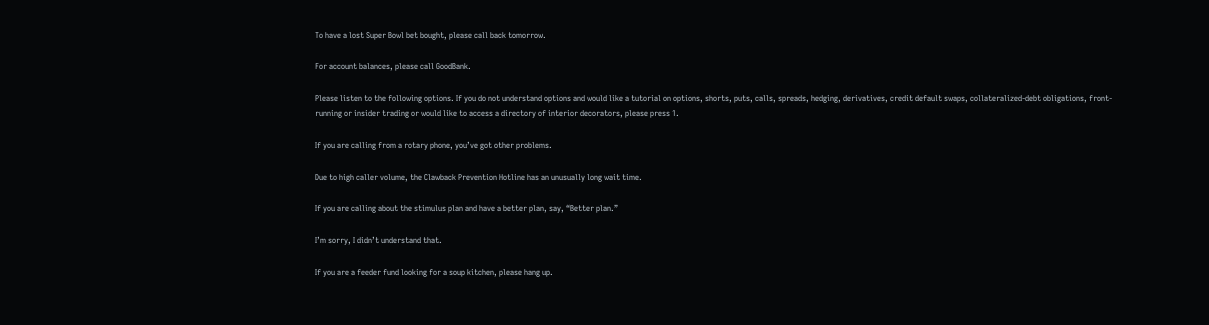To have a lost Super Bowl bet bought, please call back tomorrow.

For account balances, please call GoodBank.

Please listen to the following options. If you do not understand options and would like a tutorial on options, shorts, puts, calls, spreads, hedging, derivatives, credit default swaps, collateralized-debt obligations, front-running or insider trading or would like to access a directory of interior decorators, please press 1.

If you are calling from a rotary phone, you’ve got other problems.

Due to high caller volume, the Clawback Prevention Hotline has an unusually long wait time.

If you are calling about the stimulus plan and have a better plan, say, “Better plan.”

I’m sorry, I didn’t understand that.

If you are a feeder fund looking for a soup kitchen, please hang up.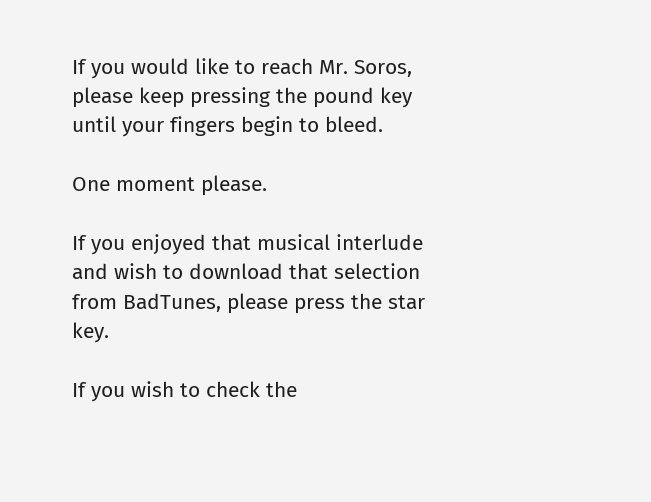If you would like to reach Mr. Soros, please keep pressing the pound key until your fingers begin to bleed.

One moment please.

If you enjoyed that musical interlude and wish to download that selection from BadTunes, please press the star key.

If you wish to check the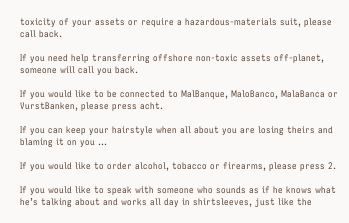toxicity of your assets or require a hazardous-materials suit, please call back.

If you need help transferring offshore non-toxic assets off-planet, someone will call you back.

If you would like to be connected to MalBanque, MaloBanco, MalaBanca or VurstBanken, please press acht.

If you can keep your hairstyle when all about you are losing theirs and blaming it on you ...

If you would like to order alcohol, tobacco or firearms, please press 2.

If you would like to speak with someone who sounds as if he knows what he’s talking about and works all day in shirtsleeves, just like the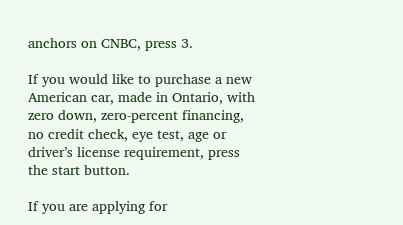anchors on CNBC, press 3.

If you would like to purchase a new American car, made in Ontario, with zero down, zero-percent financing, no credit check, eye test, age or driver’s license requirement, press the start button.

If you are applying for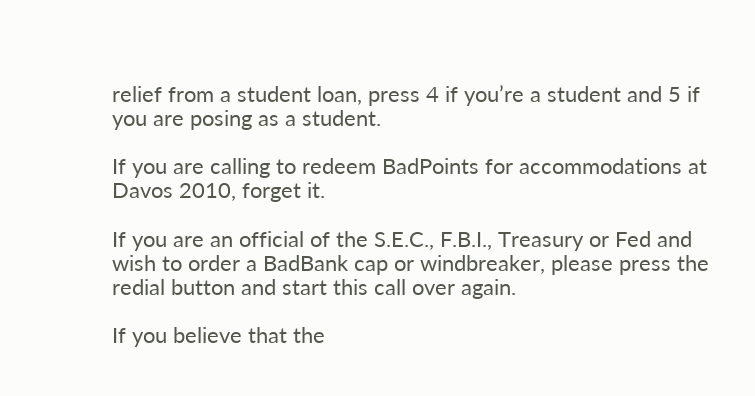relief from a student loan, press 4 if you’re a student and 5 if you are posing as a student.

If you are calling to redeem BadPoints for accommodations at Davos 2010, forget it.

If you are an official of the S.E.C., F.B.I., Treasury or Fed and wish to order a BadBank cap or windbreaker, please press the redial button and start this call over again.

If you believe that the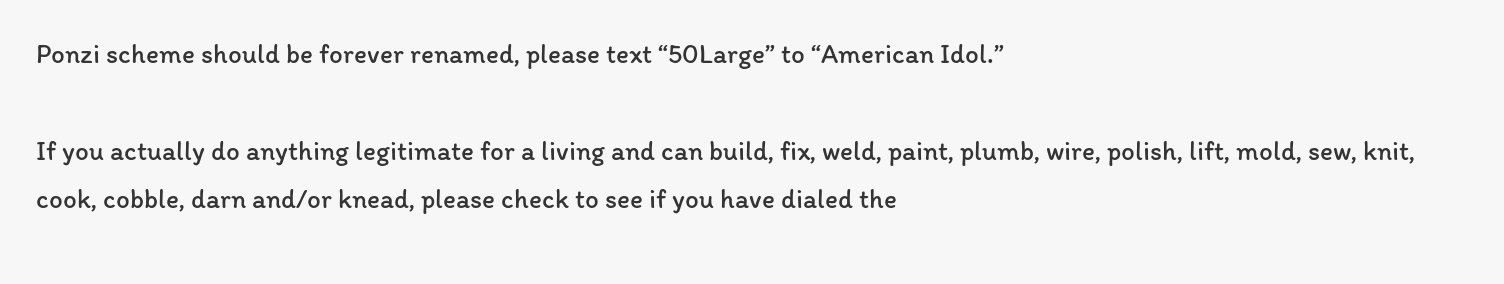Ponzi scheme should be forever renamed, please text “50Large” to “American Idol.”

If you actually do anything legitimate for a living and can build, fix, weld, paint, plumb, wire, polish, lift, mold, sew, knit, cook, cobble, darn and/or knead, please check to see if you have dialed the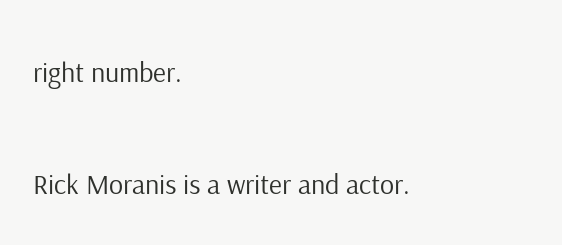right number.

Rick Moranis is a writer and actor.